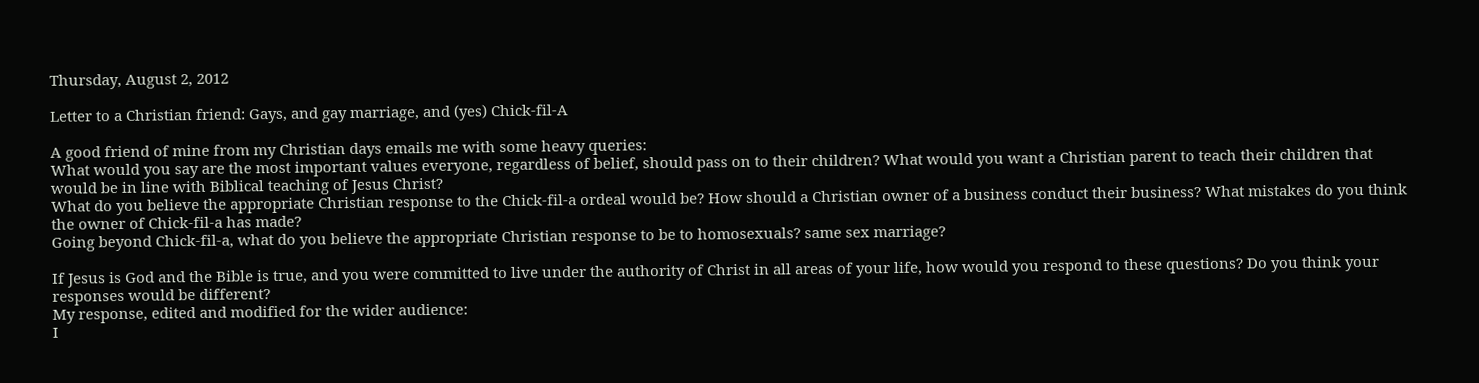Thursday, August 2, 2012

Letter to a Christian friend: Gays, and gay marriage, and (yes) Chick-fil-A

A good friend of mine from my Christian days emails me with some heavy queries:
What would you say are the most important values everyone, regardless of belief, should pass on to their children? What would you want a Christian parent to teach their children that would be in line with Biblical teaching of Jesus Christ?
What do you believe the appropriate Christian response to the Chick-fil-a ordeal would be? How should a Christian owner of a business conduct their business? What mistakes do you think the owner of Chick-fil-a has made?
Going beyond Chick-fil-a, what do you believe the appropriate Christian response to be to homosexuals? same sex marriage?

If Jesus is God and the Bible is true, and you were committed to live under the authority of Christ in all areas of your life, how would you respond to these questions? Do you think your responses would be different?
My response, edited and modified for the wider audience:
I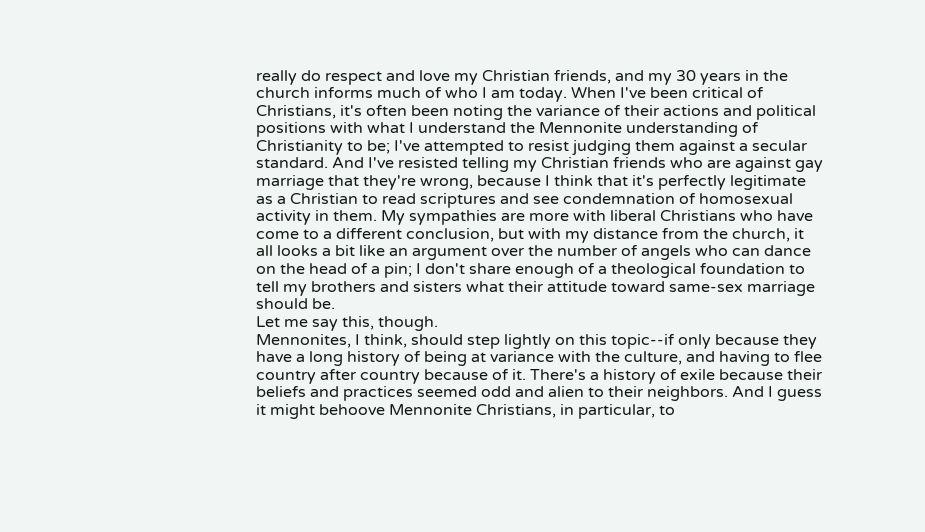really do respect and love my Christian friends, and my 30 years in the church informs much of who I am today. When I've been critical of Christians, it's often been noting the variance of their actions and political positions with what I understand the Mennonite understanding of Christianity to be; I've attempted to resist judging them against a secular standard. And I've resisted telling my Christian friends who are against gay marriage that they're wrong, because I think that it's perfectly legitimate as a Christian to read scriptures and see condemnation of homosexual activity in them. My sympathies are more with liberal Christians who have come to a different conclusion, but with my distance from the church, it all looks a bit like an argument over the number of angels who can dance on the head of a pin; I don't share enough of a theological foundation to tell my brothers and sisters what their attitude toward same-sex marriage should be.
Let me say this, though.
Mennonites, I think, should step lightly on this topic--if only because they have a long history of being at variance with the culture, and having to flee country after country because of it. There's a history of exile because their beliefs and practices seemed odd and alien to their neighbors. And I guess it might behoove Mennonite Christians, in particular, to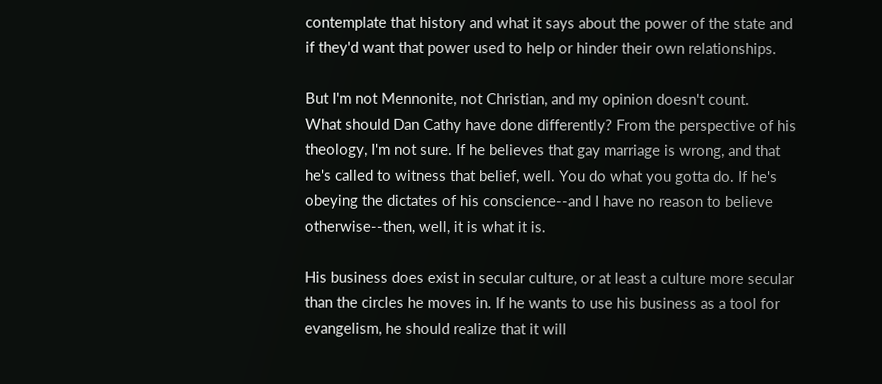contemplate that history and what it says about the power of the state and if they'd want that power used to help or hinder their own relationships.

But I'm not Mennonite, not Christian, and my opinion doesn't count.
What should Dan Cathy have done differently? From the perspective of his theology, I'm not sure. If he believes that gay marriage is wrong, and that he's called to witness that belief, well. You do what you gotta do. If he's obeying the dictates of his conscience--and I have no reason to believe otherwise--then, well, it is what it is.

His business does exist in secular culture, or at least a culture more secular than the circles he moves in. If he wants to use his business as a tool for evangelism, he should realize that it will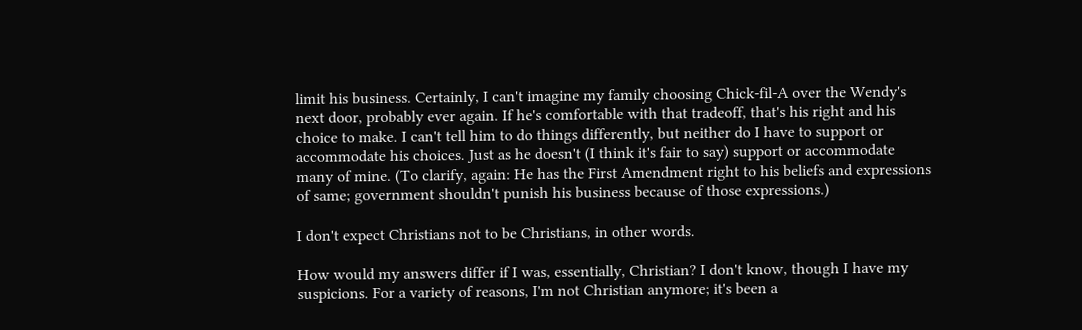limit his business. Certainly, I can't imagine my family choosing Chick-fil-A over the Wendy's next door, probably ever again. If he's comfortable with that tradeoff, that's his right and his choice to make. I can't tell him to do things differently, but neither do I have to support or accommodate his choices. Just as he doesn't (I think it's fair to say) support or accommodate many of mine. (To clarify, again: He has the First Amendment right to his beliefs and expressions of same; government shouldn't punish his business because of those expressions.)

I don't expect Christians not to be Christians, in other words.

How would my answers differ if I was, essentially, Christian? I don't know, though I have my suspicions. For a variety of reasons, I'm not Christian anymore; it's been a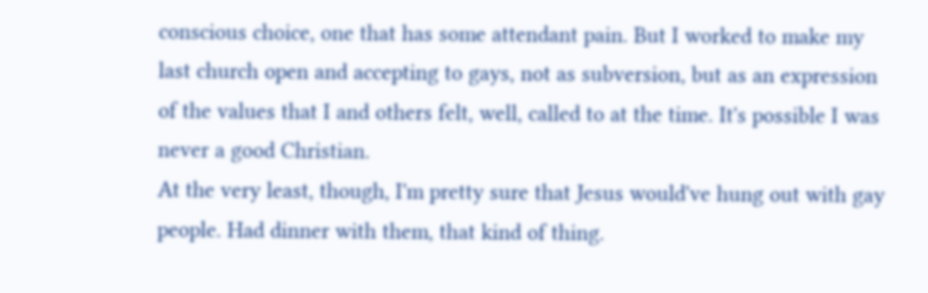conscious choice, one that has some attendant pain. But I worked to make my last church open and accepting to gays, not as subversion, but as an expression of the values that I and others felt, well, called to at the time. It's possible I was never a good Christian.
At the very least, though, I'm pretty sure that Jesus would've hung out with gay people. Had dinner with them, that kind of thing.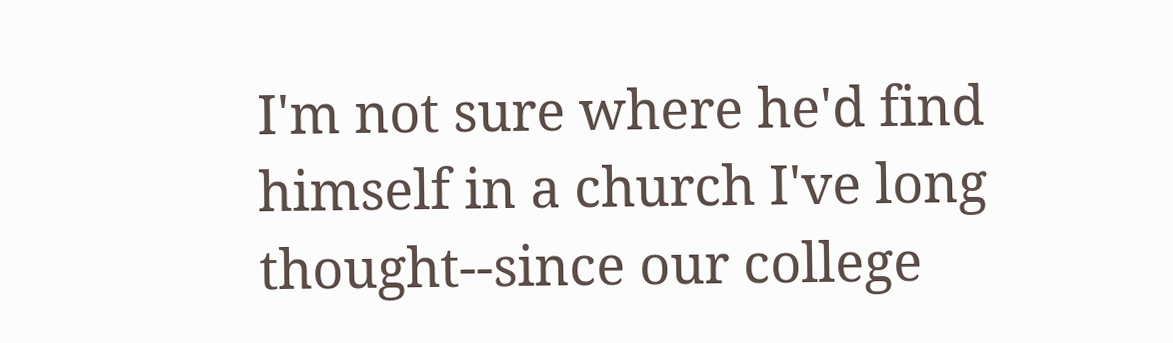I'm not sure where he'd find himself in a church I've long thought--since our college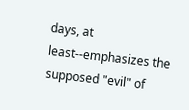days, at least--emphasizes the supposed "evil" of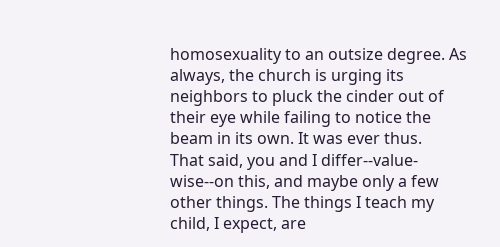homosexuality to an outsize degree. As always, the church is urging its neighbors to pluck the cinder out of their eye while failing to notice the beam in its own. It was ever thus.
That said, you and I differ--value-wise--on this, and maybe only a few other things. The things I teach my child, I expect, are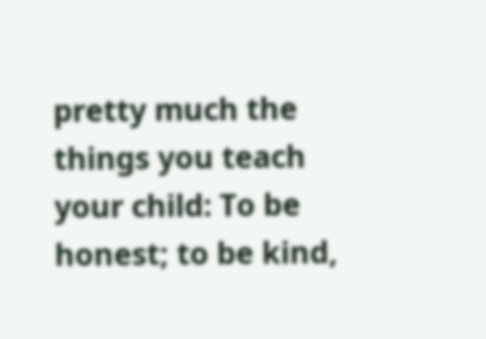pretty much the things you teach your child: To be honest; to be kind,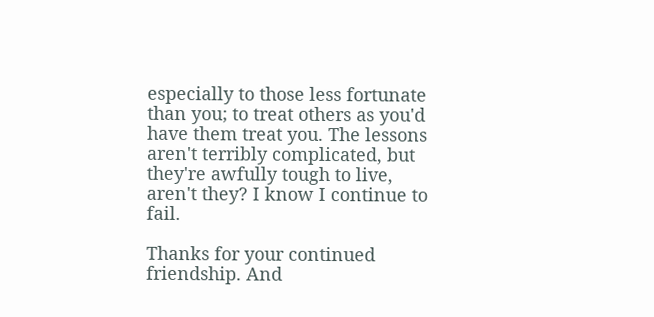especially to those less fortunate than you; to treat others as you'd have them treat you. The lessons aren't terribly complicated, but they're awfully tough to live, aren't they? I know I continue to fail.

Thanks for your continued friendship. And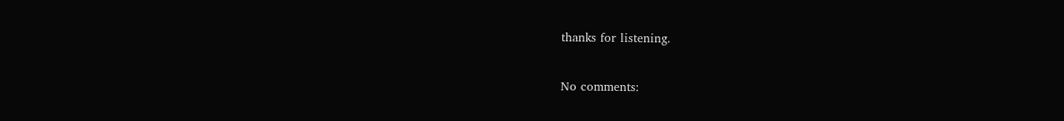thanks for listening.

No comments: